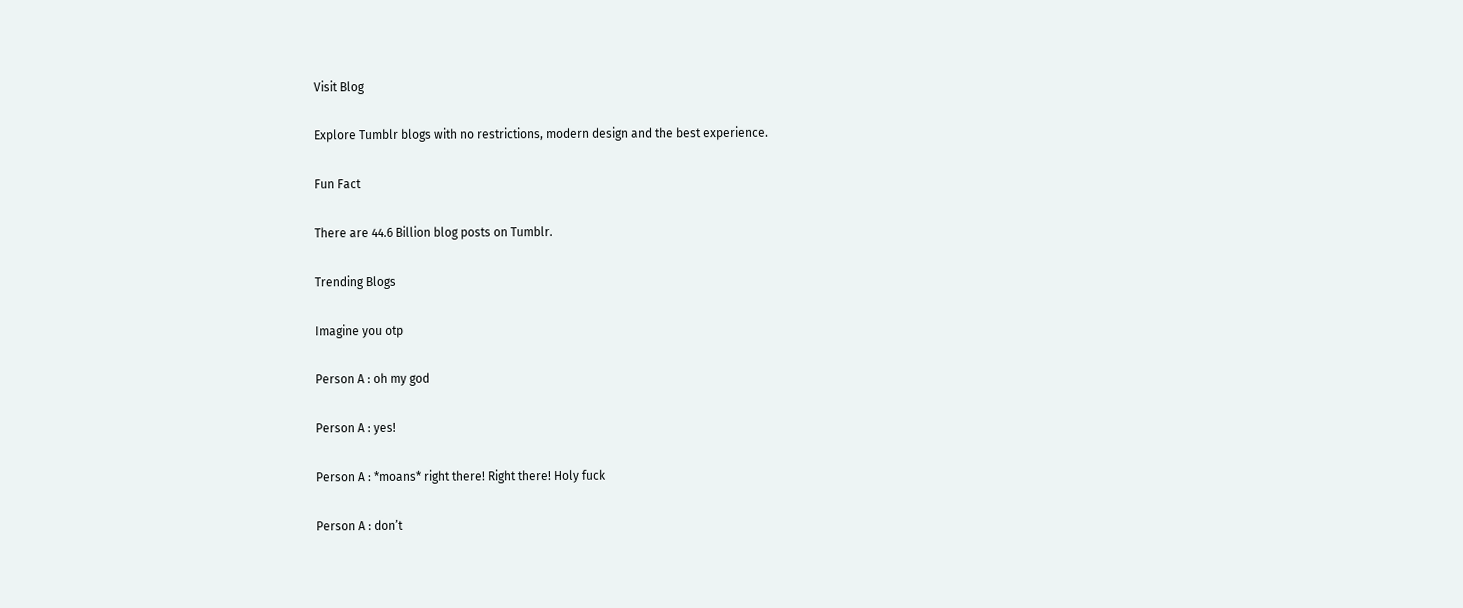Visit Blog

Explore Tumblr blogs with no restrictions, modern design and the best experience.

Fun Fact

There are 44.6 Billion blog posts on Tumblr.

Trending Blogs

Imagine you otp

Person A : oh my god

Person A : yes!

Person A : *moans* right there! Right there! Holy fuck

Person A : don’t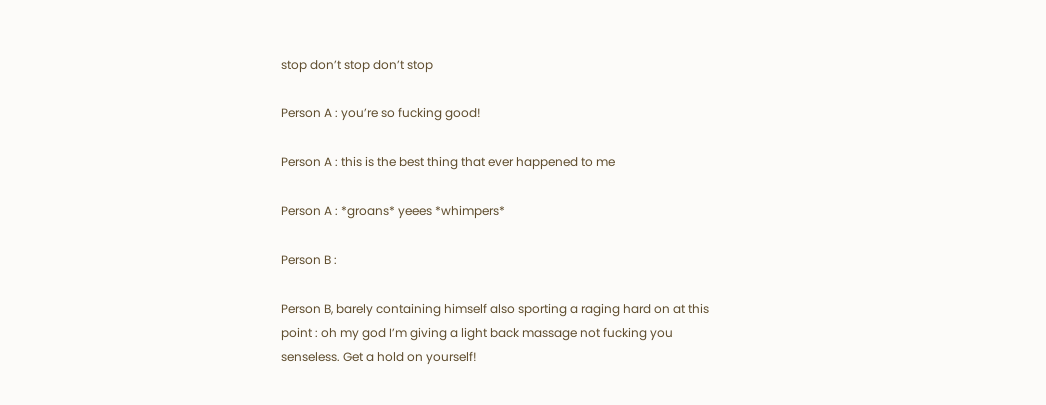stop don’t stop don’t stop

Person A : you’re so fucking good!

Person A : this is the best thing that ever happened to me

Person A : *groans* yeees *whimpers*

Person B :

Person B, barely containing himself also sporting a raging hard on at this point : oh my god I’m giving a light back massage not fucking you senseless. Get a hold on yourself!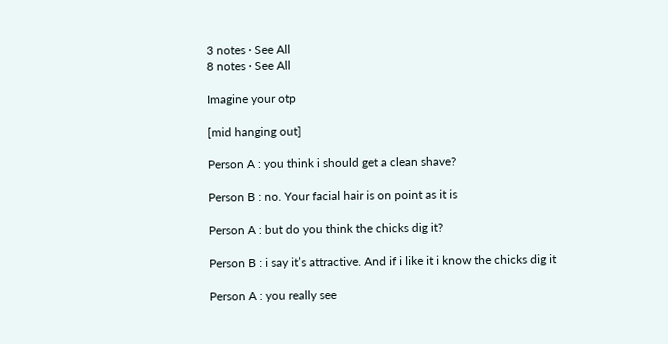3 notes · See All
8 notes · See All

Imagine your otp

[mid hanging out]

Person A : you think i should get a clean shave?

Person B : no. Your facial hair is on point as it is

Person A : but do you think the chicks dig it?

Person B : i say it’s attractive. And if i like it i know the chicks dig it

Person A : you really see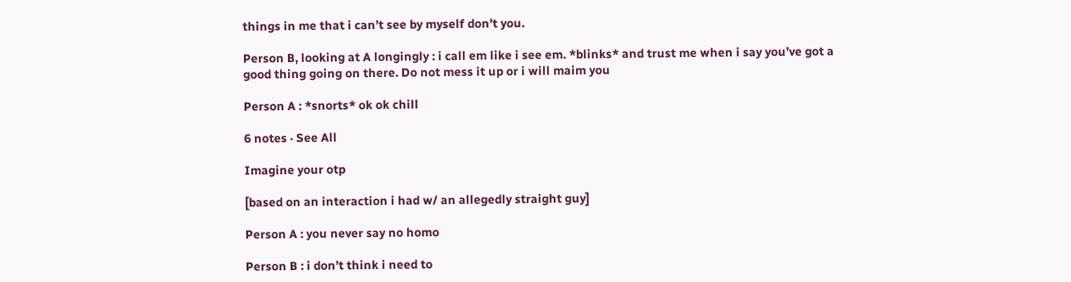things in me that i can’t see by myself don’t you.

Person B, looking at A longingly : i call em like i see em. *blinks* and trust me when i say you’ve got a good thing going on there. Do not mess it up or i will maim you

Person A : *snorts* ok ok chill

6 notes · See All

Imagine your otp

[based on an interaction i had w/ an allegedly straight guy]

Person A : you never say no homo

Person B : i don’t think i need to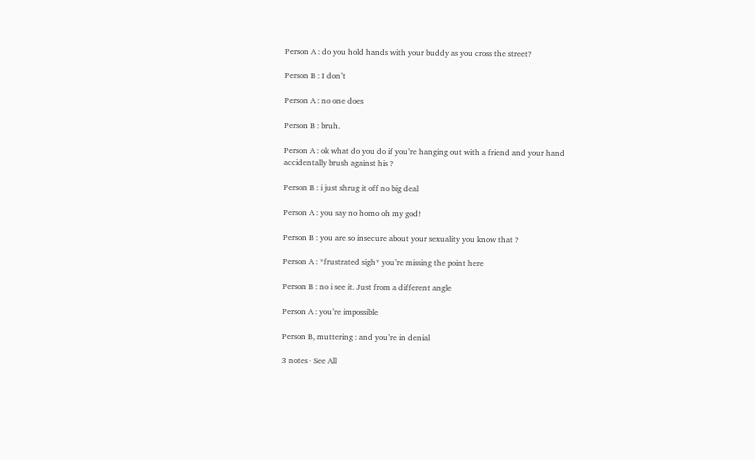Person A : do you hold hands with your buddy as you cross the street?

Person B : I don’t

Person A : no one does

Person B : bruh.

Person A : ok what do you do if you’re hanging out with a friend and your hand accidentally brush against his ?

Person B : i just shrug it off no big deal

Person A : you say no homo oh my god!

Person B : you are so insecure about your sexuality you know that ?

Person A : *frustrated sigh* you’re missing the point here

Person B : no i see it. Just from a different angle

Person A : you’re impossible

Person B, muttering : and you’re in denial

3 notes · See All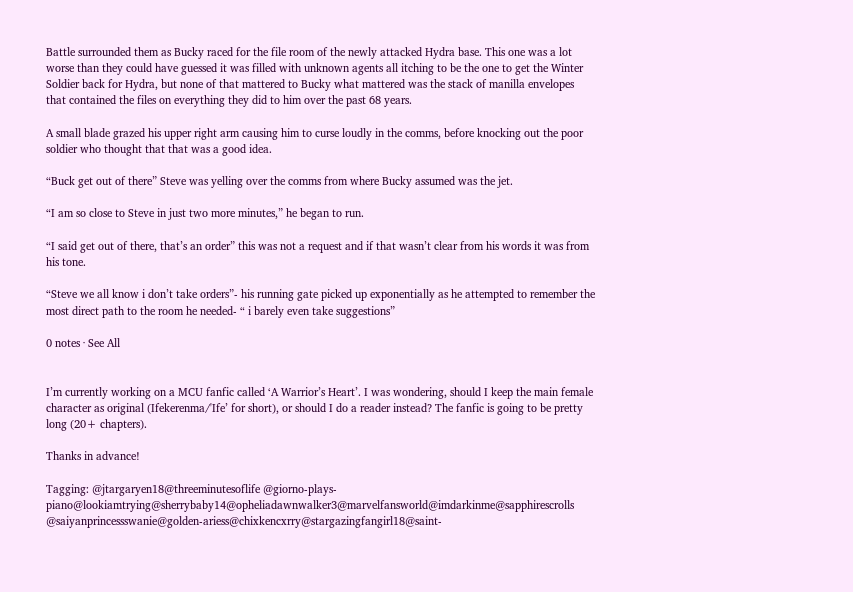Battle surrounded them as Bucky raced for the file room of the newly attacked Hydra base. This one was a lot worse than they could have guessed it was filled with unknown agents all itching to be the one to get the Winter Soldier back for Hydra, but none of that mattered to Bucky what mattered was the stack of manilla envelopes that contained the files on everything they did to him over the past 68 years.

A small blade grazed his upper right arm causing him to curse loudly in the comms, before knocking out the poor soldier who thought that that was a good idea.

“Buck get out of there” Steve was yelling over the comms from where Bucky assumed was the jet.

“I am so close to Steve in just two more minutes,” he began to run.

“I said get out of there, that’s an order” this was not a request and if that wasn’t clear from his words it was from his tone.

“Steve we all know i don’t take orders”- his running gate picked up exponentially as he attempted to remember the most direct path to the room he needed- “ i barely even take suggestions”

0 notes · See All


I’m currently working on a MCU fanfic called ‘A Warrior’s Heart’. I was wondering, should I keep the main female character as original (Ifekerenma/'Ife’ for short), or should I do a reader instead? The fanfic is going to be pretty long (20+ chapters).

Thanks in advance!

Tagging: @jtargaryen18@threeminutesoflife @giorno-plays-piano@lookiamtrying@sherrybaby14@opheliadawnwalker3@marvelfansworld@imdarkinme@sapphirescrolls  @saiyanprincessswanie@golden-ariess@chixkencxrry@stargazingfangirl18@saint-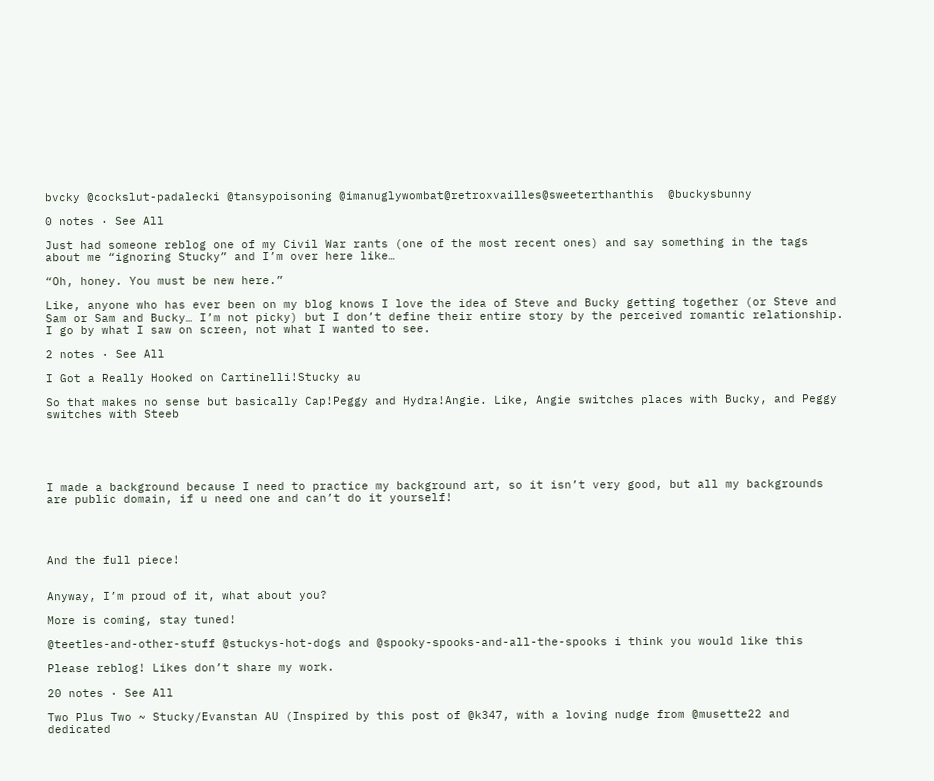bvcky @cockslut-padalecki @tansypoisoning @imanuglywombat@retroxvailles@sweeterthanthis  @buckysbunny

0 notes · See All

Just had someone reblog one of my Civil War rants (one of the most recent ones) and say something in the tags about me “ignoring Stucky” and I’m over here like…

“Oh, honey. You must be new here.”

Like, anyone who has ever been on my blog knows I love the idea of Steve and Bucky getting together (or Steve and Sam or Sam and Bucky… I’m not picky) but I don’t define their entire story by the perceived romantic relationship. I go by what I saw on screen, not what I wanted to see.

2 notes · See All

I Got a Really Hooked on Cartinelli!Stucky au

So that makes no sense but basically Cap!Peggy and Hydra!Angie. Like, Angie switches places with Bucky, and Peggy switches with Steeb





I made a background because I need to practice my background art, so it isn’t very good, but all my backgrounds are public domain, if u need one and can’t do it yourself!




And the full piece!


Anyway, I’m proud of it, what about you?

More is coming, stay tuned!

@teetles-and-other-stuff @stuckys-hot-dogs and @spooky-spooks-and-all-the-spooks i think you would like this

Please reblog! Likes don’t share my work.

20 notes · See All

Two Plus Two ~ Stucky/Evanstan AU (Inspired by this post of @k347, with a loving nudge from @musette22 and dedicated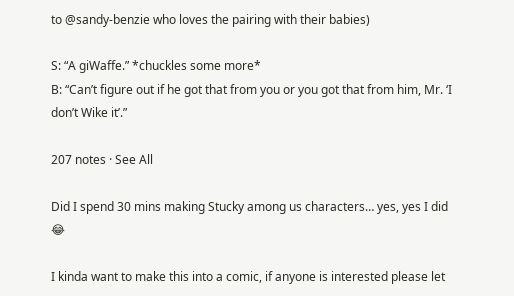to @sandy-benzie who loves the pairing with their babies)

S: “A giWaffe.” *chuckles some more*
B: “Can’t figure out if he got that from you or you got that from him, Mr. ‘I don’t Wike it’.”

207 notes · See All

Did I spend 30 mins making Stucky among us characters… yes, yes I did 😂

I kinda want to make this into a comic, if anyone is interested please let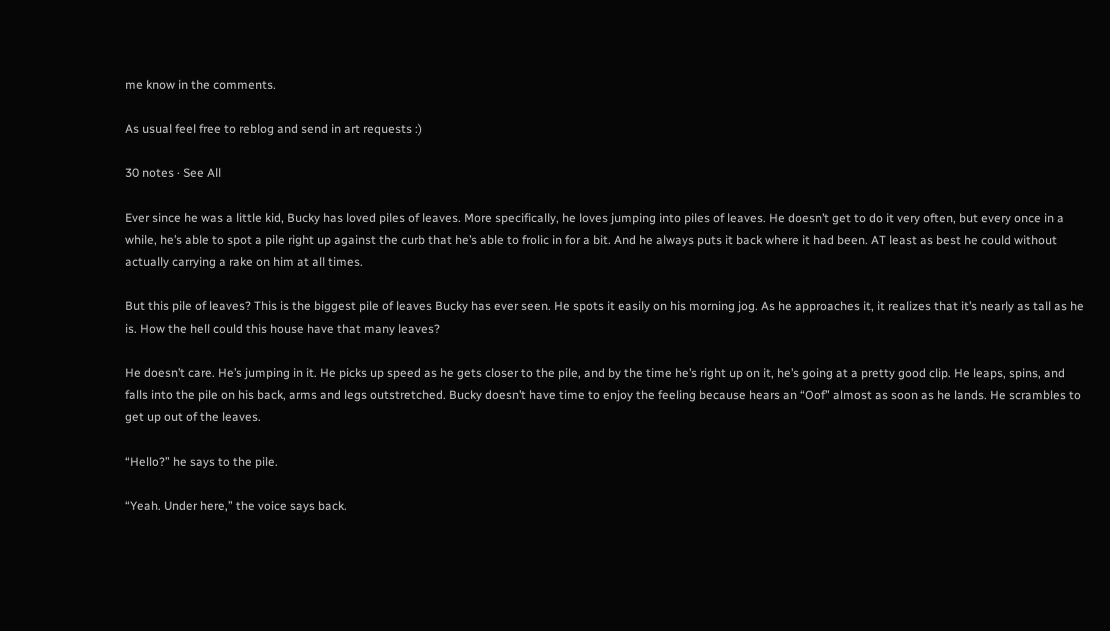me know in the comments.

As usual feel free to reblog and send in art requests :)

30 notes · See All

Ever since he was a little kid, Bucky has loved piles of leaves. More specifically, he loves jumping into piles of leaves. He doesn’t get to do it very often, but every once in a while, he’s able to spot a pile right up against the curb that he’s able to frolic in for a bit. And he always puts it back where it had been. AT least as best he could without actually carrying a rake on him at all times.

But this pile of leaves? This is the biggest pile of leaves Bucky has ever seen. He spots it easily on his morning jog. As he approaches it, it realizes that it’s nearly as tall as he is. How the hell could this house have that many leaves?

He doesn’t care. He’s jumping in it. He picks up speed as he gets closer to the pile, and by the time he’s right up on it, he’s going at a pretty good clip. He leaps, spins, and falls into the pile on his back, arms and legs outstretched. Bucky doesn’t have time to enjoy the feeling because hears an “Oof” almost as soon as he lands. He scrambles to get up out of the leaves.

“Hello?” he says to the pile.

“Yeah. Under here,” the voice says back.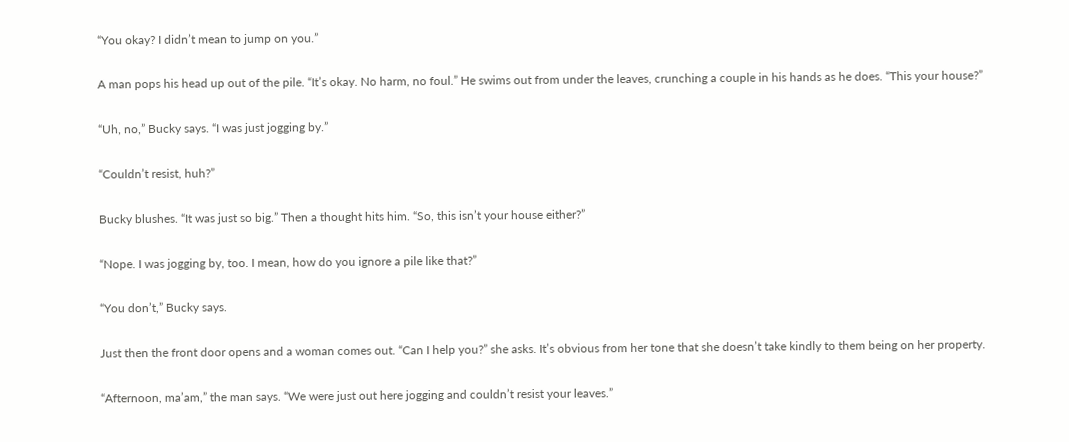“You okay? I didn’t mean to jump on you.”

A man pops his head up out of the pile. “It’s okay. No harm, no foul.” He swims out from under the leaves, crunching a couple in his hands as he does. “This your house?”

“Uh, no,” Bucky says. “I was just jogging by.”

“Couldn’t resist, huh?”

Bucky blushes. “It was just so big.” Then a thought hits him. “So, this isn’t your house either?”

“Nope. I was jogging by, too. I mean, how do you ignore a pile like that?”

“You don’t,” Bucky says.

Just then the front door opens and a woman comes out. “Can I help you?” she asks. It’s obvious from her tone that she doesn’t take kindly to them being on her property.

“Afternoon, ma’am,” the man says. “We were just out here jogging and couldn’t resist your leaves.”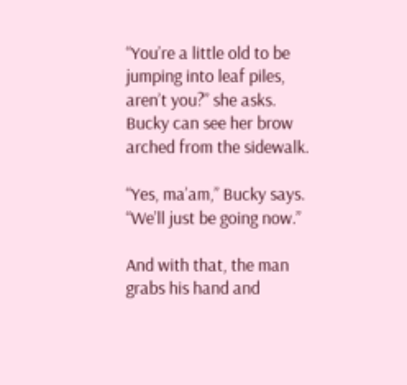“You’re a little old to be jumping into leaf piles, aren’t you?” she asks. Bucky can see her brow arched from the sidewalk.

“Yes, ma’am,” Bucky says. “We’ll just be going now.”

And with that, the man grabs his hand and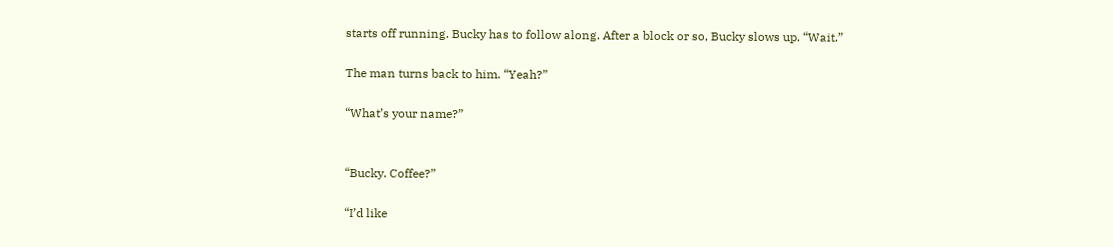starts off running. Bucky has to follow along. After a block or so, Bucky slows up. “Wait.”

The man turns back to him. “Yeah?”

“What’s your name?”


“Bucky. Coffee?”

“I’d like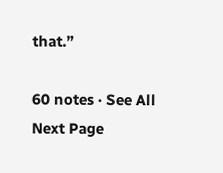that.”

60 notes · See All
Next Page